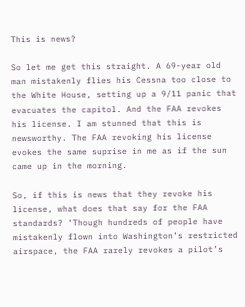This is news?

So let me get this straight. A 69-year old man mistakenly flies his Cessna too close to the White House, setting up a 9/11 panic that evacuates the capitol. And the FAA revokes his license. I am stunned that this is newsworthy. The FAA revoking his license evokes the same suprise in me as if the sun came up in the morning.

So, if this is news that they revoke his license, what does that say for the FAA standards? ‘Though hundreds of people have mistakenly flown into Washington’s restricted airspace, the FAA rarely revokes a pilot’s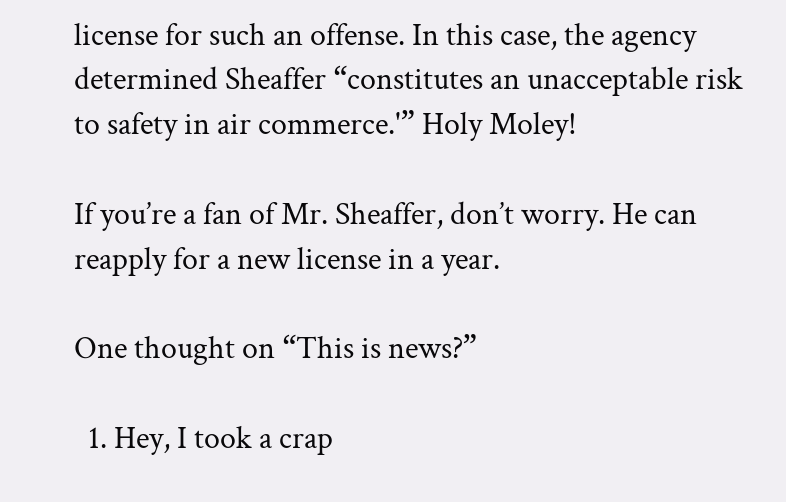license for such an offense. In this case, the agency determined Sheaffer “constitutes an unacceptable risk to safety in air commerce.'” Holy Moley!

If you’re a fan of Mr. Sheaffer, don’t worry. He can reapply for a new license in a year.

One thought on “This is news?”

  1. Hey, I took a crap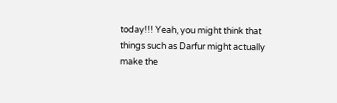today!!! Yeah, you might think that things such as Darfur might actually make the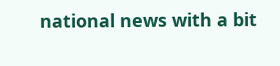national news with a bit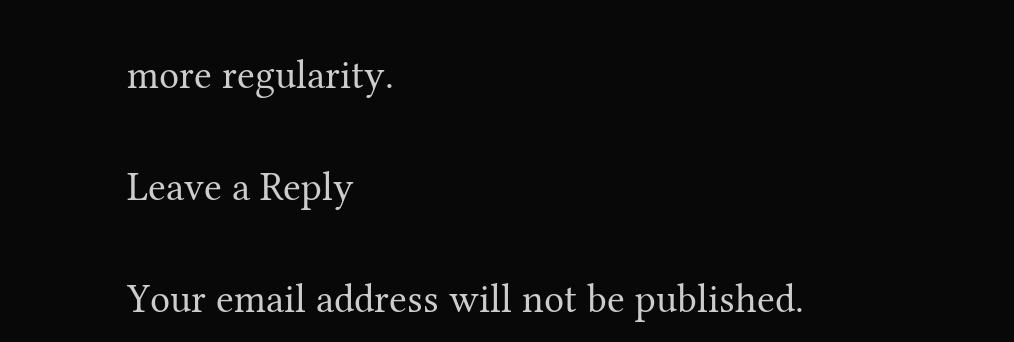more regularity.

Leave a Reply

Your email address will not be published.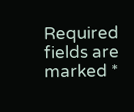Required fields are marked *